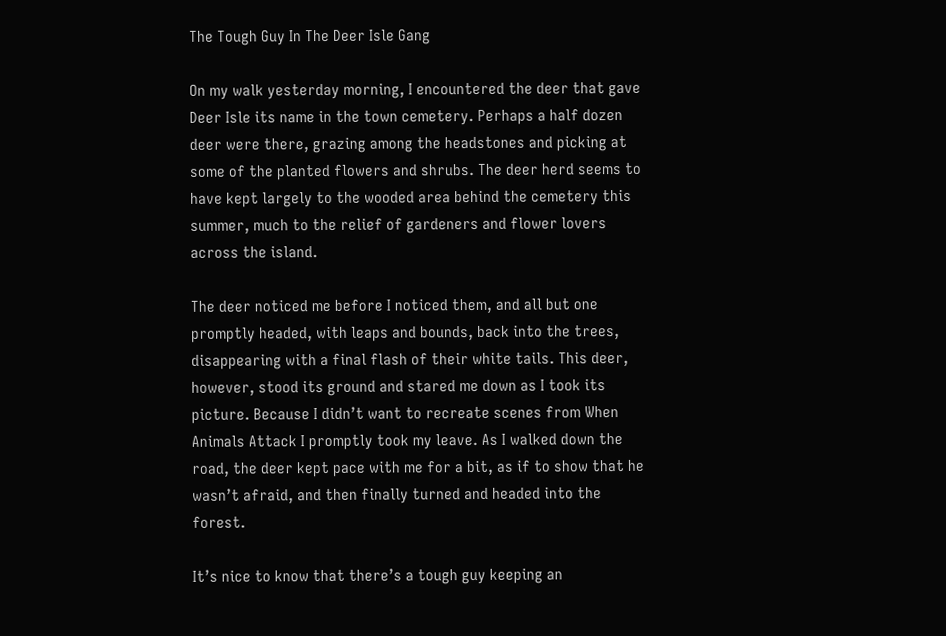The Tough Guy In The Deer Isle Gang

On my walk yesterday morning, I encountered the deer that gave Deer Isle its name in the town cemetery. Perhaps a half dozen deer were there, grazing among the headstones and picking at some of the planted flowers and shrubs. The deer herd seems to have kept largely to the wooded area behind the cemetery this summer, much to the relief of gardeners and flower lovers across the island.

The deer noticed me before I noticed them, and all but one promptly headed, with leaps and bounds, back into the trees, disappearing with a final flash of their white tails. This deer, however, stood its ground and stared me down as I took its picture. Because I didn’t want to recreate scenes from When Animals Attack I promptly took my leave. As I walked down the road, the deer kept pace with me for a bit, as if to show that he wasn’t afraid, and then finally turned and headed into the forest.

It’s nice to know that there’s a tough guy keeping an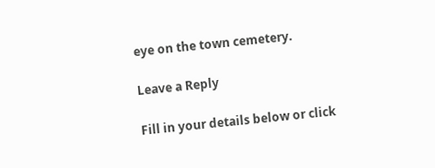eye on the town cemetery.

Leave a Reply

Fill in your details below or click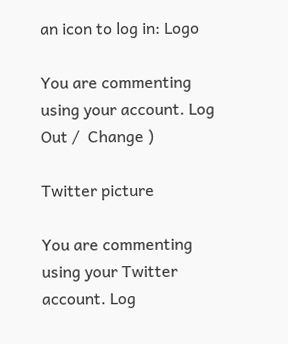an icon to log in: Logo

You are commenting using your account. Log Out /  Change )

Twitter picture

You are commenting using your Twitter account. Log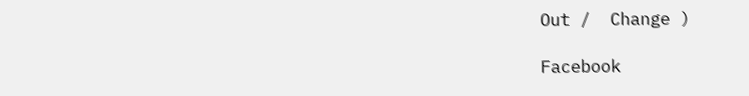Out /  Change )

Facebook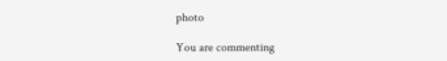photo

You are commenting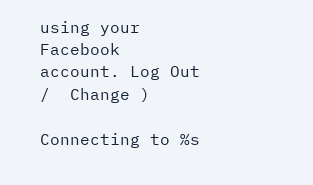using your Facebook account. Log Out /  Change )

Connecting to %s